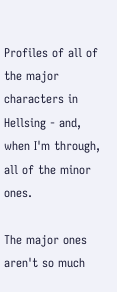Profiles of all of the major characters in Hellsing - and, when I'm through, all of the minor ones.

The major ones aren't so much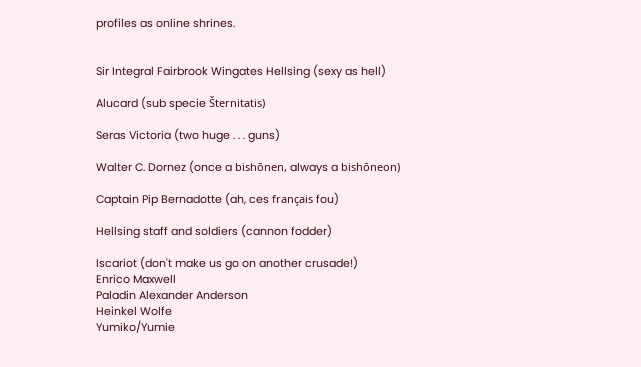profiles as online shrines.


Sir Integral Fairbrook Wingates Hellsing (sexy as hell)

Alucard (sub specie Šternitatis)

Seras Victoria (two huge . . . guns)

Walter C. Dornez (once a bishōnen, always a bishōneon)

Captain Pip Bernadotte (ah, ces français fou)

Hellsing staff and soldiers (cannon fodder)

Iscariot (don't make us go on another crusade!)
Enrico Maxwell
Paladin Alexander Anderson
Heinkel Wolfe
Yumiko/Yumie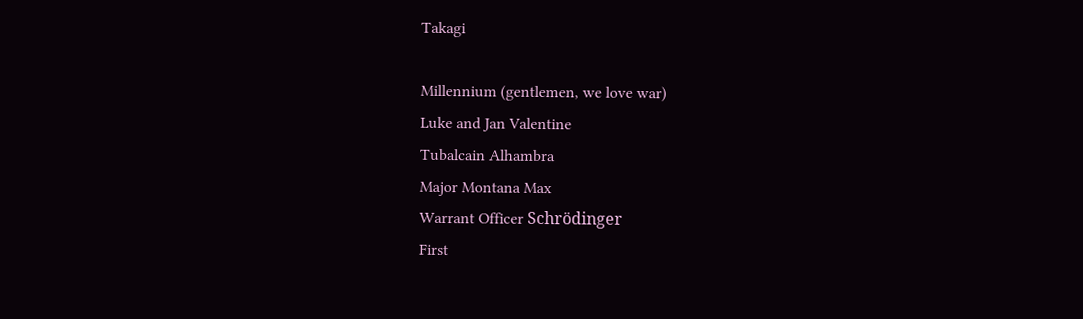Takagi

Millennium (gentlemen, we love war)
Luke and Jan Valentine
Tubalcain Alhambra
Major Montana Max
Warrant Officer Schrödinger
First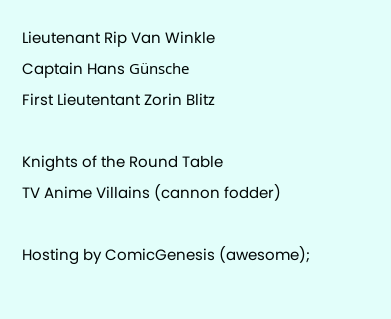Lieutenant Rip Van Winkle
Captain Hans Günsche
First Lieutentant Zorin Blitz

Knights of the Round Table
TV Anime Villains (cannon fodder)

Hosting by ComicGenesis (awesome);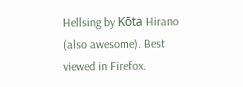Hellsing by Kōta Hirano (also awesome). Best viewed in Firefox.